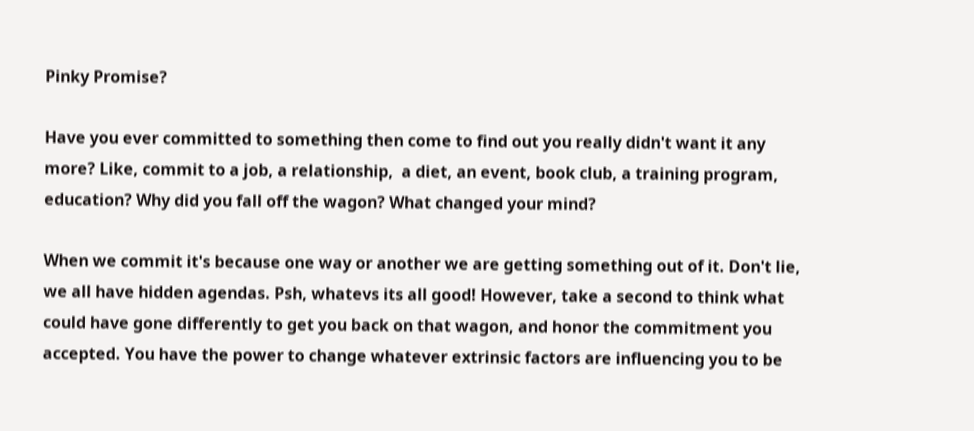Pinky Promise?

Have you ever committed to something then come to find out you really didn't want it any more? Like, commit to a job, a relationship,  a diet, an event, book club, a training program, education? Why did you fall off the wagon? What changed your mind?

When we commit it's because one way or another we are getting something out of it. Don't lie, we all have hidden agendas. Psh, whatevs its all good! However, take a second to think what could have gone differently to get you back on that wagon, and honor the commitment you accepted. You have the power to change whatever extrinsic factors are influencing you to be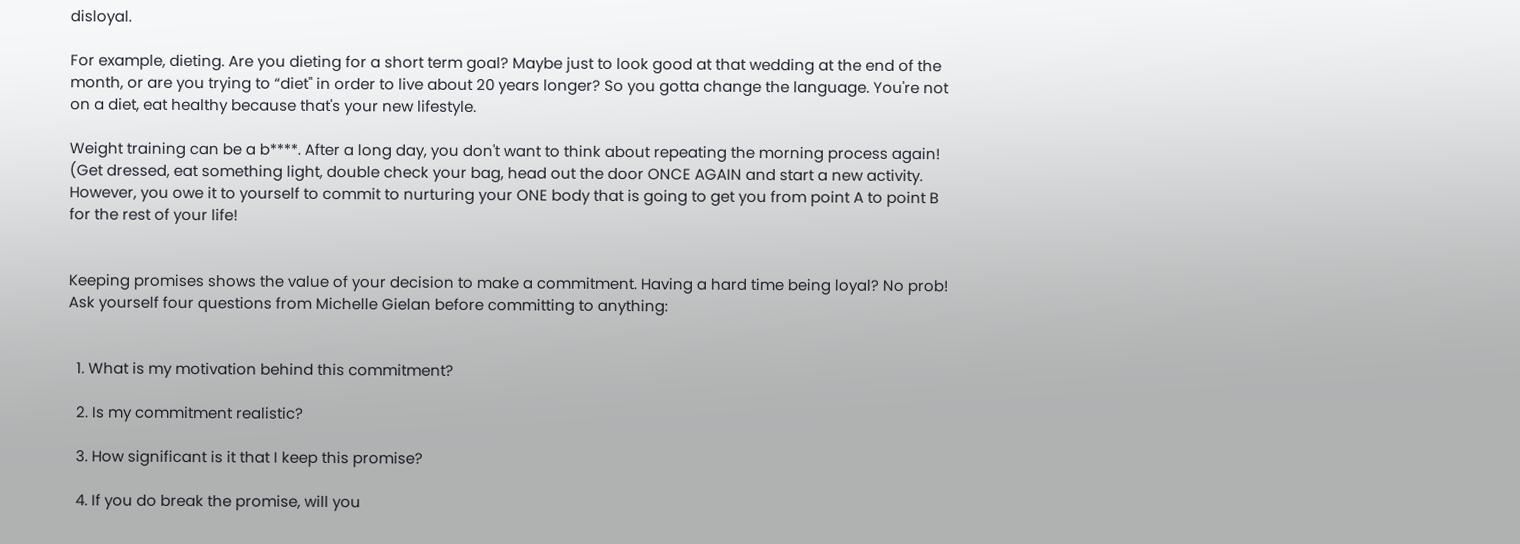disloyal.

For example, dieting. Are you dieting for a short term goal? Maybe just to look good at that wedding at the end of the month, or are you trying to “diet" in order to live about 20 years longer? So you gotta change the language. You're not on a diet, eat healthy because that's your new lifestyle.

Weight training can be a b****. After a long day, you don't want to think about repeating the morning process again! (Get dressed, eat something light, double check your bag, head out the door ONCE AGAIN and start a new activity. However, you owe it to yourself to commit to nurturing your ONE body that is going to get you from point A to point B for the rest of your life!


Keeping promises shows the value of your decision to make a commitment. Having a hard time being loyal? No prob! Ask yourself four questions from Michelle Gielan before committing to anything:


  1. What is my motivation behind this commitment?

  2. Is my commitment realistic?

  3. How significant is it that I keep this promise?

  4. If you do break the promise, will you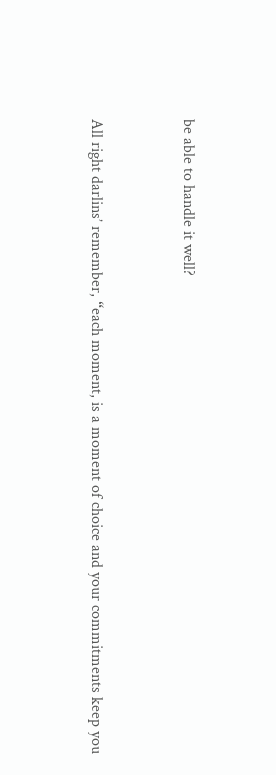be able to handle it well?


All right darlins’ remember, “each moment, is a moment of choice and your commitments keep you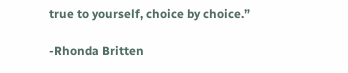true to yourself, choice by choice.”

-Rhonda Britten